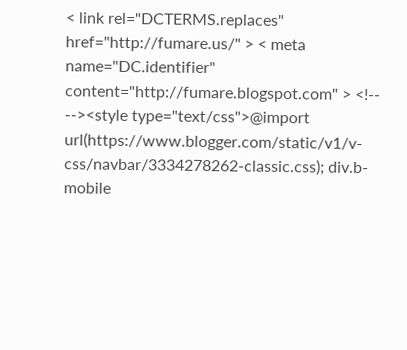< link rel="DCTERMS.replaces" href="http://fumare.us/" > < meta name="DC.identifier" content="http://fumare.blogspot.com" > <!-- --><style type="text/css">@import url(https://www.blogger.com/static/v1/v-css/navbar/3334278262-classic.css); div.b-mobile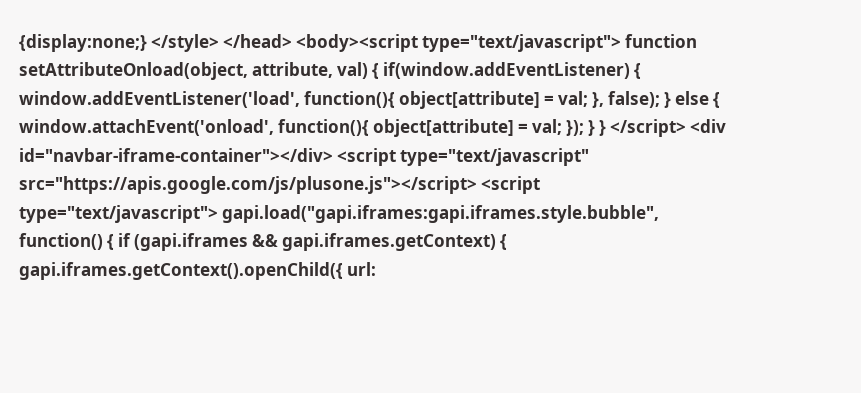{display:none;} </style> </head> <body><script type="text/javascript"> function setAttributeOnload(object, attribute, val) { if(window.addEventListener) { window.addEventListener('load', function(){ object[attribute] = val; }, false); } else { window.attachEvent('onload', function(){ object[attribute] = val; }); } } </script> <div id="navbar-iframe-container"></div> <script type="text/javascript" src="https://apis.google.com/js/plusone.js"></script> <script type="text/javascript"> gapi.load("gapi.iframes:gapi.iframes.style.bubble", function() { if (gapi.iframes && gapi.iframes.getContext) { gapi.iframes.getContext().openChild({ url: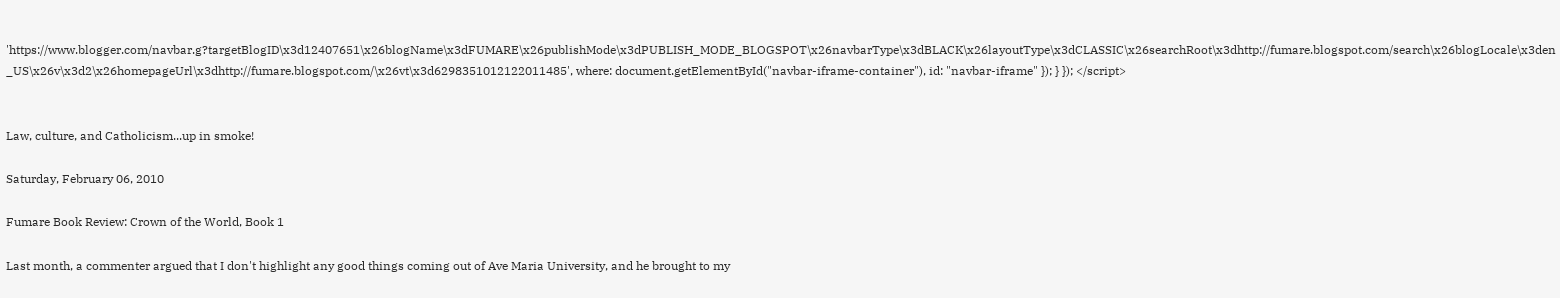'https://www.blogger.com/navbar.g?targetBlogID\x3d12407651\x26blogName\x3dFUMARE\x26publishMode\x3dPUBLISH_MODE_BLOGSPOT\x26navbarType\x3dBLACK\x26layoutType\x3dCLASSIC\x26searchRoot\x3dhttp://fumare.blogspot.com/search\x26blogLocale\x3den_US\x26v\x3d2\x26homepageUrl\x3dhttp://fumare.blogspot.com/\x26vt\x3d6298351012122011485', where: document.getElementById("navbar-iframe-container"), id: "navbar-iframe" }); } }); </script>


Law, culture, and Catholicism...up in smoke!

Saturday, February 06, 2010

Fumare Book Review: Crown of the World, Book 1

Last month, a commenter argued that I don't highlight any good things coming out of Ave Maria University, and he brought to my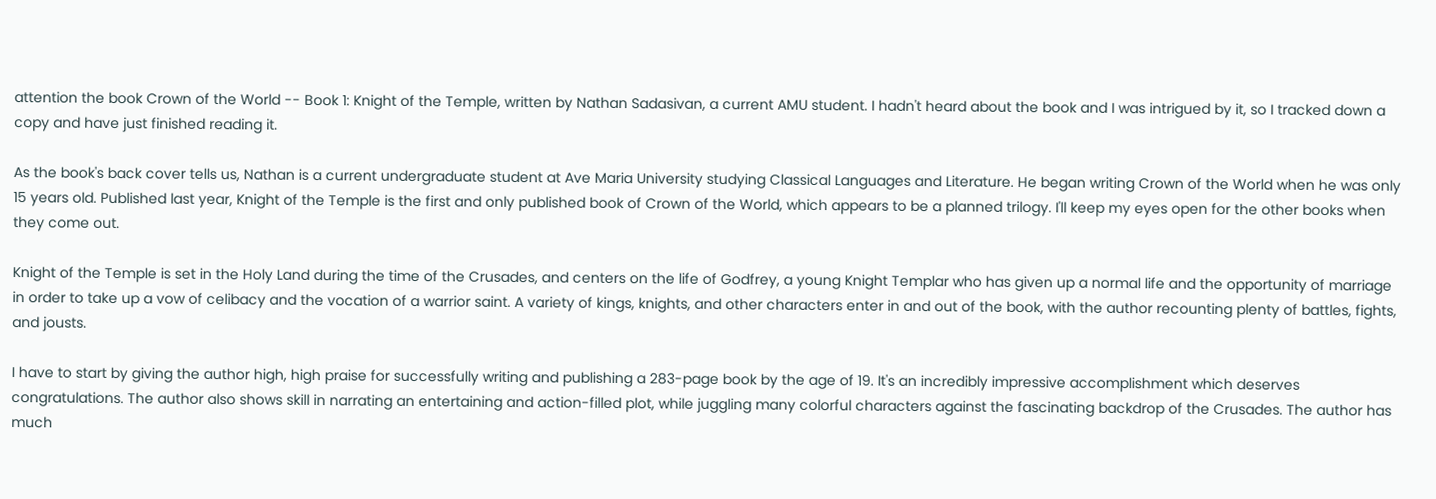attention the book Crown of the World -- Book 1: Knight of the Temple, written by Nathan Sadasivan, a current AMU student. I hadn't heard about the book and I was intrigued by it, so I tracked down a copy and have just finished reading it.

As the book's back cover tells us, Nathan is a current undergraduate student at Ave Maria University studying Classical Languages and Literature. He began writing Crown of the World when he was only 15 years old. Published last year, Knight of the Temple is the first and only published book of Crown of the World, which appears to be a planned trilogy. I'll keep my eyes open for the other books when they come out.

Knight of the Temple is set in the Holy Land during the time of the Crusades, and centers on the life of Godfrey, a young Knight Templar who has given up a normal life and the opportunity of marriage in order to take up a vow of celibacy and the vocation of a warrior saint. A variety of kings, knights, and other characters enter in and out of the book, with the author recounting plenty of battles, fights, and jousts.

I have to start by giving the author high, high praise for successfully writing and publishing a 283-page book by the age of 19. It's an incredibly impressive accomplishment which deserves congratulations. The author also shows skill in narrating an entertaining and action-filled plot, while juggling many colorful characters against the fascinating backdrop of the Crusades. The author has much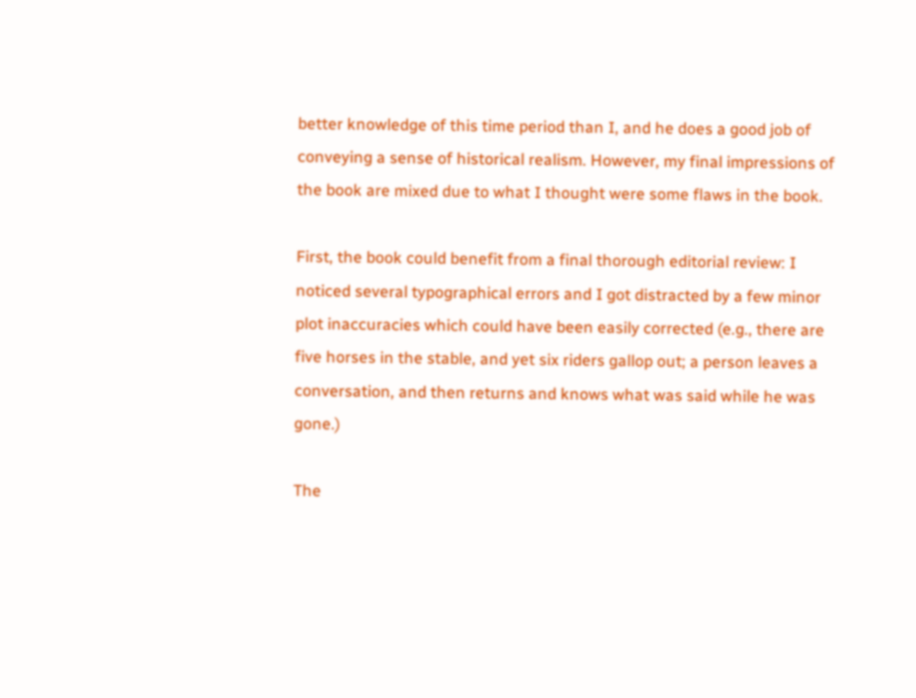better knowledge of this time period than I, and he does a good job of conveying a sense of historical realism. However, my final impressions of the book are mixed due to what I thought were some flaws in the book.

First, the book could benefit from a final thorough editorial review: I noticed several typographical errors and I got distracted by a few minor plot inaccuracies which could have been easily corrected (e.g., there are five horses in the stable, and yet six riders gallop out; a person leaves a conversation, and then returns and knows what was said while he was gone.)

The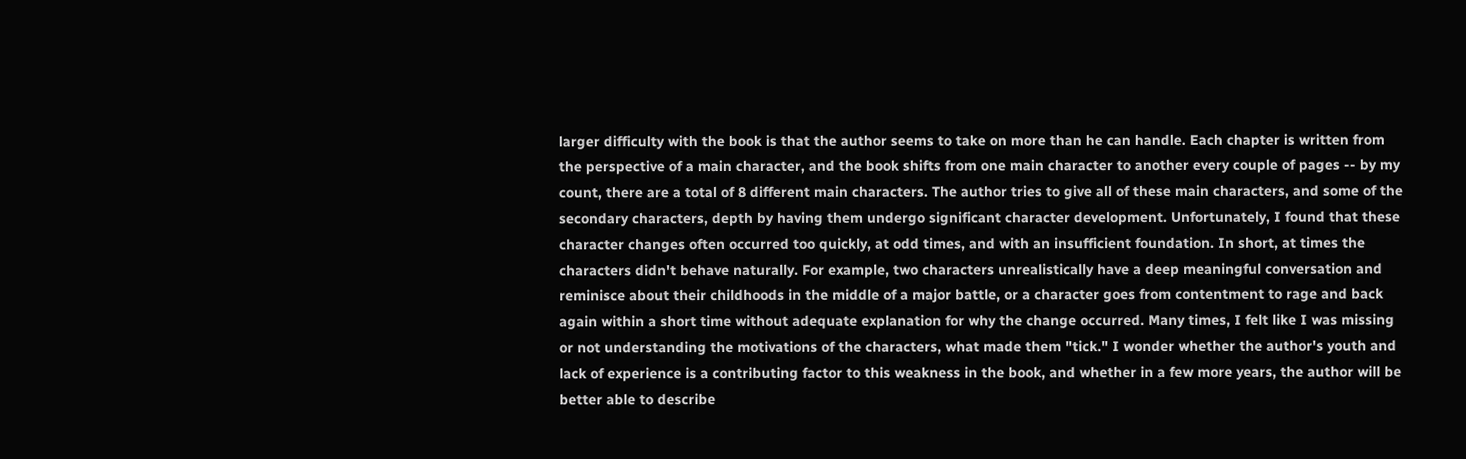larger difficulty with the book is that the author seems to take on more than he can handle. Each chapter is written from the perspective of a main character, and the book shifts from one main character to another every couple of pages -- by my count, there are a total of 8 different main characters. The author tries to give all of these main characters, and some of the secondary characters, depth by having them undergo significant character development. Unfortunately, I found that these character changes often occurred too quickly, at odd times, and with an insufficient foundation. In short, at times the characters didn't behave naturally. For example, two characters unrealistically have a deep meaningful conversation and reminisce about their childhoods in the middle of a major battle, or a character goes from contentment to rage and back again within a short time without adequate explanation for why the change occurred. Many times, I felt like I was missing or not understanding the motivations of the characters, what made them "tick." I wonder whether the author's youth and lack of experience is a contributing factor to this weakness in the book, and whether in a few more years, the author will be better able to describe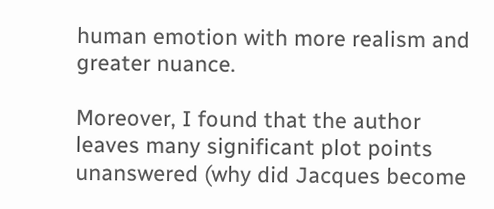human emotion with more realism and greater nuance.

Moreover, I found that the author leaves many significant plot points unanswered (why did Jacques become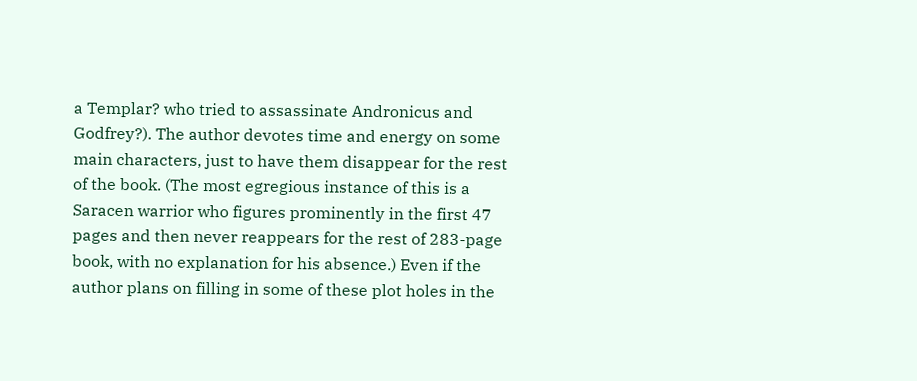a Templar? who tried to assassinate Andronicus and Godfrey?). The author devotes time and energy on some main characters, just to have them disappear for the rest of the book. (The most egregious instance of this is a Saracen warrior who figures prominently in the first 47 pages and then never reappears for the rest of 283-page book, with no explanation for his absence.) Even if the author plans on filling in some of these plot holes in the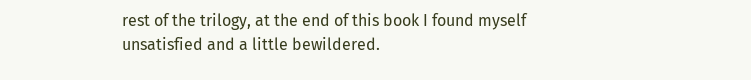rest of the trilogy, at the end of this book I found myself unsatisfied and a little bewildered.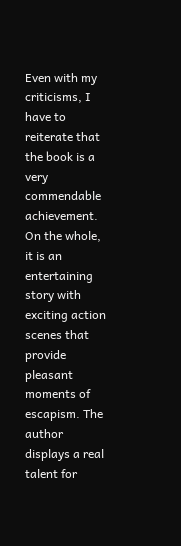Even with my criticisms, I have to reiterate that the book is a very commendable achievement. On the whole, it is an entertaining story with exciting action scenes that provide pleasant moments of escapism. The author displays a real talent for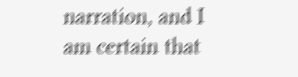narration, and I am certain that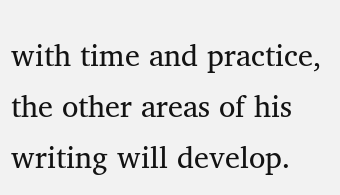with time and practice, the other areas of his writing will develop.